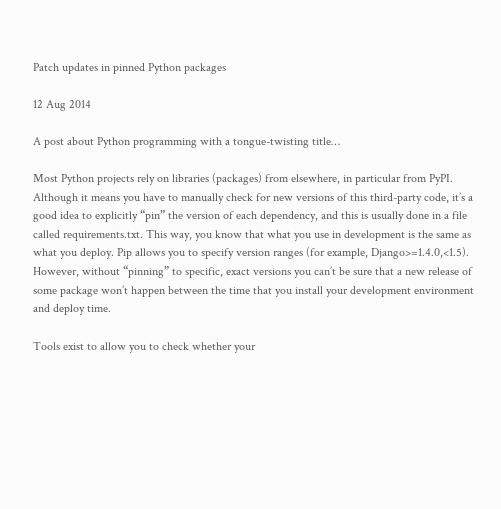Patch updates in pinned Python packages

12 Aug 2014

A post about Python programming with a tongue-twisting title…

Most Python projects rely on libraries (packages) from elsewhere, in particular from PyPI. Although it means you have to manually check for new versions of this third-party code, it’s a good idea to explicitly “pin” the version of each dependency, and this is usually done in a file called requirements.txt. This way, you know that what you use in development is the same as what you deploy. Pip allows you to specify version ranges (for example, Django>=1.4.0,<1.5). However, without “pinning” to specific, exact versions you can’t be sure that a new release of some package won’t happen between the time that you install your development environment and deploy time.

Tools exist to allow you to check whether your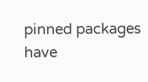pinned packages have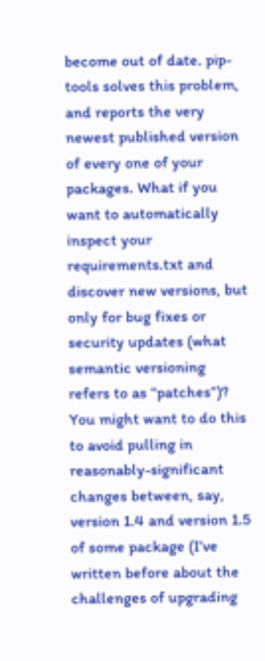become out of date. pip-tools solves this problem, and reports the very newest published version of every one of your packages. What if you want to automatically inspect your requirements.txt and discover new versions, but only for bug fixes or security updates (what semantic versioning refers to as “patches”)? You might want to do this to avoid pulling in reasonably-significant changes between, say, version 1.4 and version 1.5 of some package (I’ve written before about the challenges of upgrading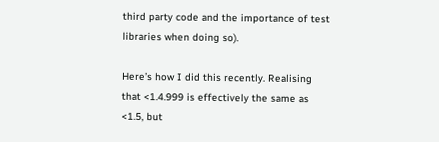third party code and the importance of test libraries when doing so).

Here’s how I did this recently. Realising that <1.4.999 is effectively the same as <1.5, but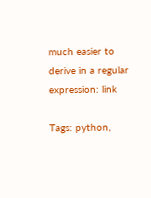much easier to derive in a regular expression: link

Tags: python,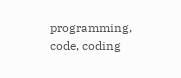programming, code, coding